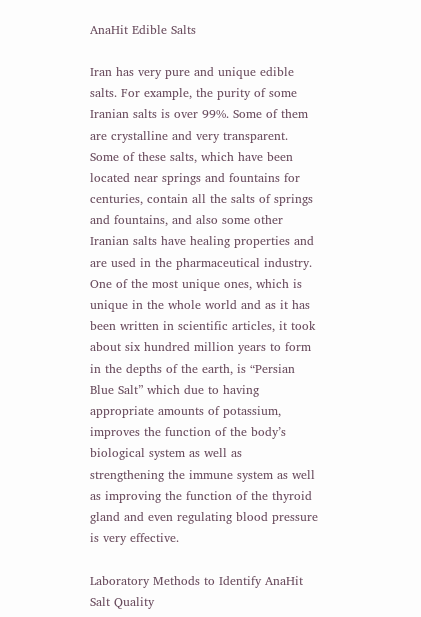AnaHit Edible Salts

Iran has very pure and unique edible salts. For example, the purity of some Iranian salts is over 99%. Some of them are crystalline and very transparent. Some of these salts, which have been located near springs and fountains for centuries, contain all the salts of springs and fountains, and also some other Iranian salts have healing properties and are used in the pharmaceutical industry. One of the most unique ones, which is unique in the whole world and as it has been written in scientific articles, it took about six hundred million years to form in the depths of the earth, is “Persian Blue Salt” which due to having appropriate amounts of potassium, improves the function of the body’s biological system as well as strengthening the immune system as well as improving the function of the thyroid gland and even regulating blood pressure is very effective.

Laboratory Methods to Identify AnaHit Salt Quality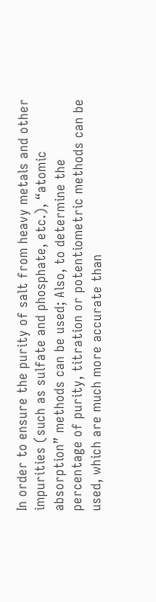In order to ensure the purity of salt from heavy metals and other impurities (such as sulfate and phosphate, etc.), “atomic absorption” methods can be used; Also, to determine the percentage of purity, titration or potentiometric methods can be used, which are much more accurate than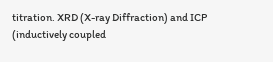titration. XRD (X-ray Diffraction) and ICP (inductively coupled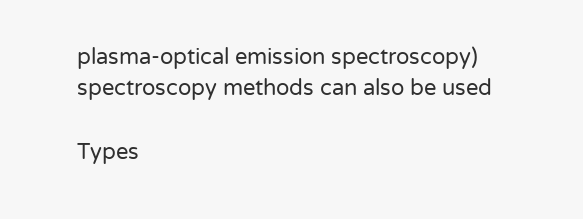plasma-optical emission spectroscopy) spectroscopy methods can also be used

Types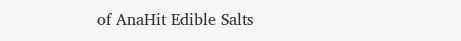of AnaHit Edible Salts